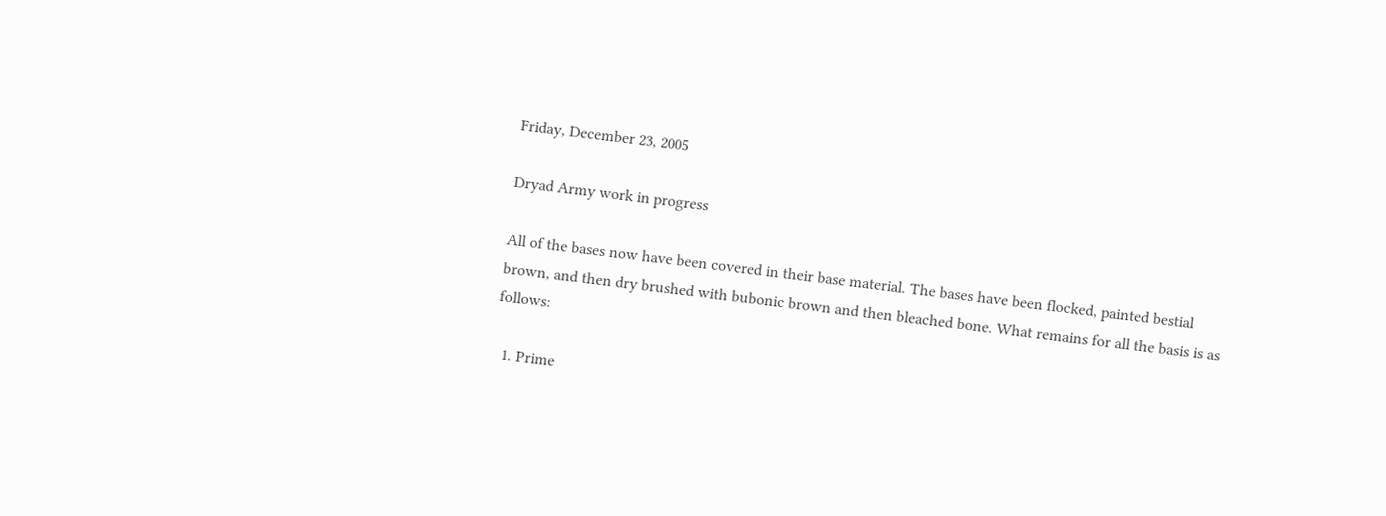Friday, December 23, 2005

Dryad Army work in progress

All of the bases now have been covered in their base material. The bases have been flocked, painted bestial brown, and then dry brushed with bubonic brown and then bleached bone. What remains for all the basis is as follows:

  1. Prime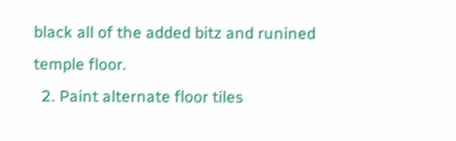black all of the added bitz and runined temple floor.
  2. Paint alternate floor tiles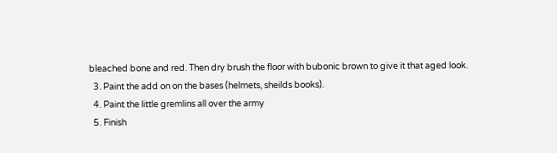bleached bone and red. Then dry brush the floor with bubonic brown to give it that aged look.
  3. Paint the add on on the bases (helmets, sheilds books).
  4. Paint the little gremlins all over the army
  5. Finish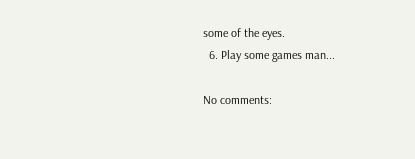some of the eyes.
  6. Play some games man...

No comments: